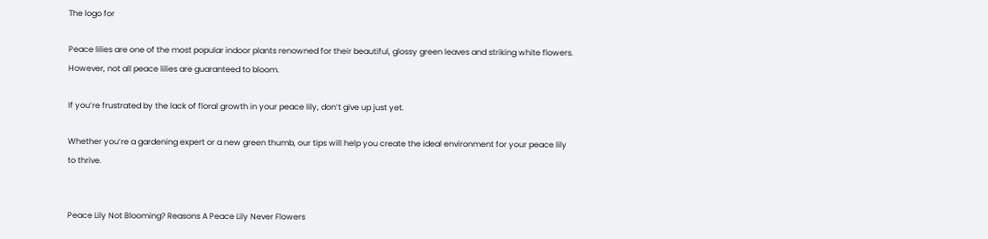The logo for

Peace lilies are one of the most popular indoor plants renowned for their beautiful, glossy green leaves and striking white flowers. However, not all peace lilies are guaranteed to bloom.

If you’re frustrated by the lack of floral growth in your peace lily, don’t give up just yet.

Whether you’re a gardening expert or a new green thumb, our tips will help you create the ideal environment for your peace lily to thrive.


Peace Lily Not Blooming? Reasons A Peace Lily Never Flowers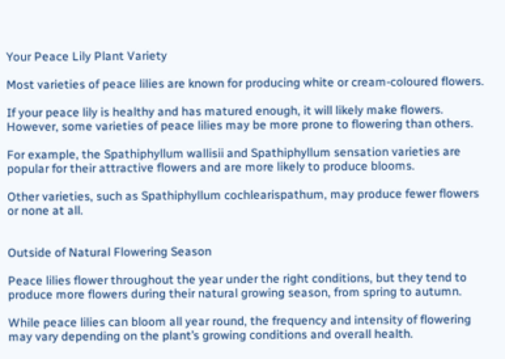Your Peace Lily Plant Variety

Most varieties of peace lilies are known for producing white or cream-coloured flowers.

If your peace lily is healthy and has matured enough, it will likely make flowers. However, some varieties of peace lilies may be more prone to flowering than others.

For example, the Spathiphyllum wallisii and Spathiphyllum sensation varieties are popular for their attractive flowers and are more likely to produce blooms.

Other varieties, such as Spathiphyllum cochlearispathum, may produce fewer flowers or none at all.


Outside of Natural Flowering Season

Peace lilies flower throughout the year under the right conditions, but they tend to produce more flowers during their natural growing season, from spring to autumn.

While peace lilies can bloom all year round, the frequency and intensity of flowering may vary depending on the plant’s growing conditions and overall health.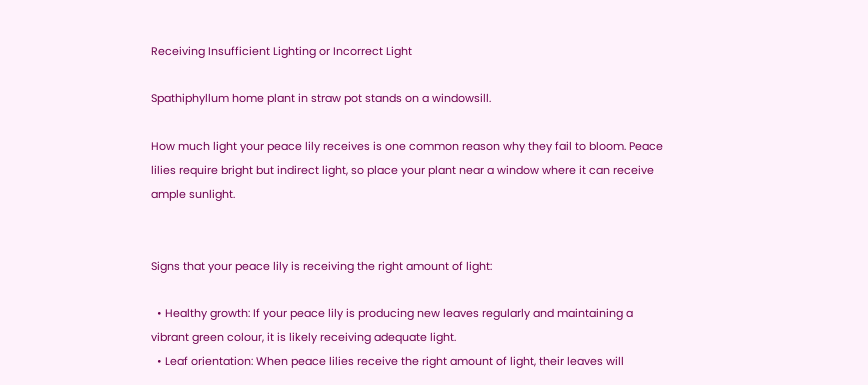Receiving Insufficient Lighting or Incorrect Light

Spathiphyllum home plant in straw pot stands on a windowsill.

How much light your peace lily receives is one common reason why they fail to bloom. Peace lilies require bright but indirect light, so place your plant near a window where it can receive ample sunlight.


Signs that your peace lily is receiving the right amount of light:

  • Healthy growth: If your peace lily is producing new leaves regularly and maintaining a vibrant green colour, it is likely receiving adequate light.
  • Leaf orientation: When peace lilies receive the right amount of light, their leaves will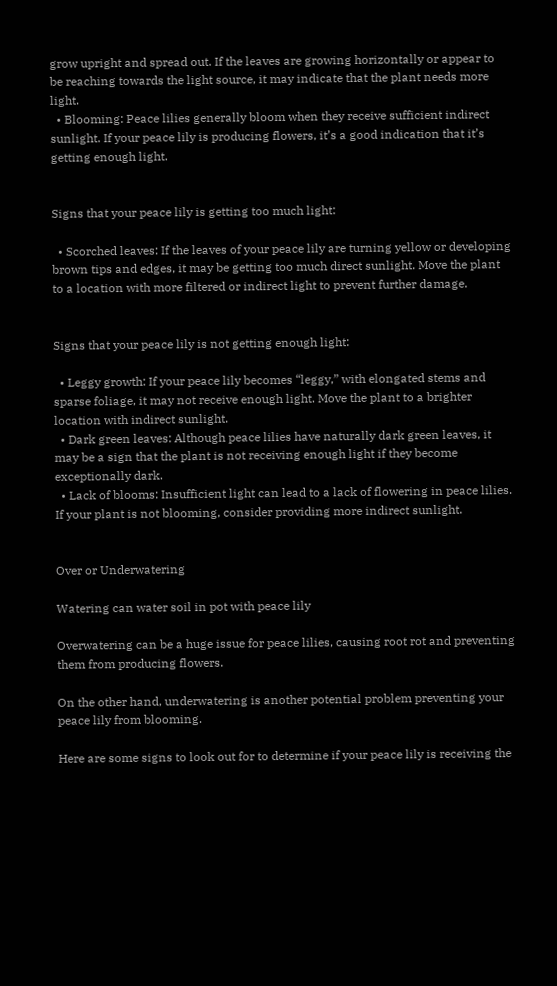grow upright and spread out. If the leaves are growing horizontally or appear to be reaching towards the light source, it may indicate that the plant needs more light.
  • Blooming: Peace lilies generally bloom when they receive sufficient indirect sunlight. If your peace lily is producing flowers, it’s a good indication that it’s getting enough light.


Signs that your peace lily is getting too much light:

  • Scorched leaves: If the leaves of your peace lily are turning yellow or developing brown tips and edges, it may be getting too much direct sunlight. Move the plant to a location with more filtered or indirect light to prevent further damage.


Signs that your peace lily is not getting enough light:

  • Leggy growth: If your peace lily becomes “leggy,” with elongated stems and sparse foliage, it may not receive enough light. Move the plant to a brighter location with indirect sunlight.
  • Dark green leaves: Although peace lilies have naturally dark green leaves, it may be a sign that the plant is not receiving enough light if they become exceptionally dark.
  • Lack of blooms: Insufficient light can lead to a lack of flowering in peace lilies. If your plant is not blooming, consider providing more indirect sunlight.


Over or Underwatering

Watering can water soil in pot with peace lily

Overwatering can be a huge issue for peace lilies, causing root rot and preventing them from producing flowers.

On the other hand, underwatering is another potential problem preventing your peace lily from blooming.

Here are some signs to look out for to determine if your peace lily is receiving the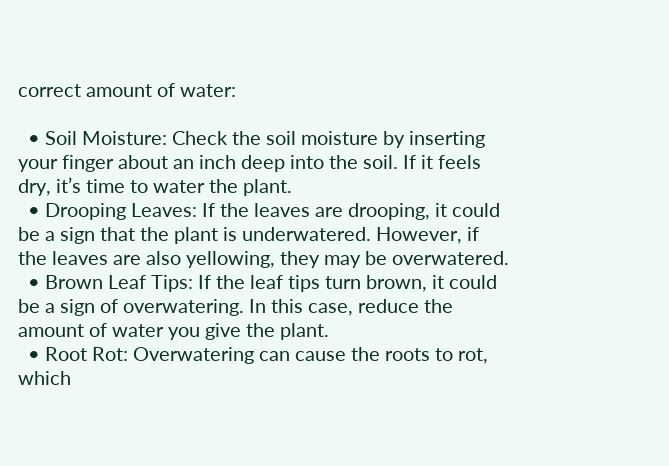correct amount of water:

  • Soil Moisture: Check the soil moisture by inserting your finger about an inch deep into the soil. If it feels dry, it’s time to water the plant.
  • Drooping Leaves: If the leaves are drooping, it could be a sign that the plant is underwatered. However, if the leaves are also yellowing, they may be overwatered.
  • Brown Leaf Tips: If the leaf tips turn brown, it could be a sign of overwatering. In this case, reduce the amount of water you give the plant.
  • Root Rot: Overwatering can cause the roots to rot, which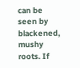can be seen by blackened, mushy roots. If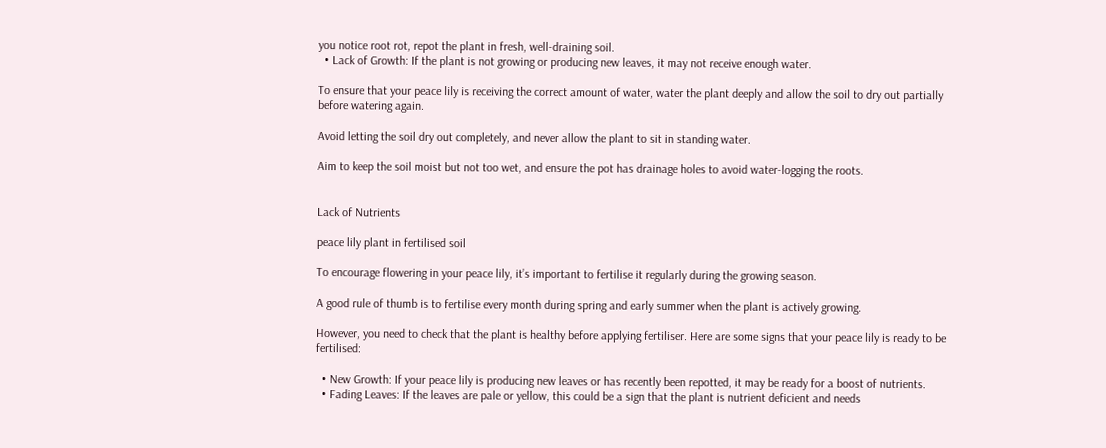you notice root rot, repot the plant in fresh, well-draining soil.
  • Lack of Growth: If the plant is not growing or producing new leaves, it may not receive enough water.

To ensure that your peace lily is receiving the correct amount of water, water the plant deeply and allow the soil to dry out partially before watering again.

Avoid letting the soil dry out completely, and never allow the plant to sit in standing water.

Aim to keep the soil moist but not too wet, and ensure the pot has drainage holes to avoid water-logging the roots.


Lack of Nutrients

peace lily plant in fertilised soil

To encourage flowering in your peace lily, it’s important to fertilise it regularly during the growing season.

A good rule of thumb is to fertilise every month during spring and early summer when the plant is actively growing.

However, you need to check that the plant is healthy before applying fertiliser. Here are some signs that your peace lily is ready to be fertilised:

  • New Growth: If your peace lily is producing new leaves or has recently been repotted, it may be ready for a boost of nutrients.
  • Fading Leaves: If the leaves are pale or yellow, this could be a sign that the plant is nutrient deficient and needs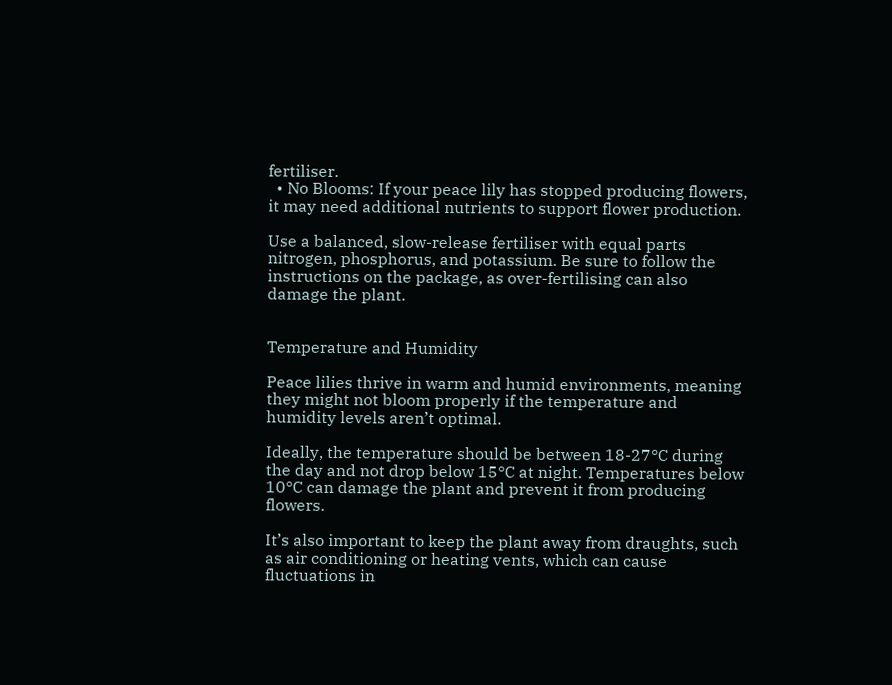fertiliser.
  • No Blooms: If your peace lily has stopped producing flowers, it may need additional nutrients to support flower production.

Use a balanced, slow-release fertiliser with equal parts nitrogen, phosphorus, and potassium. Be sure to follow the instructions on the package, as over-fertilising can also damage the plant.


Temperature and Humidity

Peace lilies thrive in warm and humid environments, meaning they might not bloom properly if the temperature and humidity levels aren’t optimal.

Ideally, the temperature should be between 18-27°C during the day and not drop below 15°C at night. Temperatures below 10°C can damage the plant and prevent it from producing flowers.

It’s also important to keep the plant away from draughts, such as air conditioning or heating vents, which can cause fluctuations in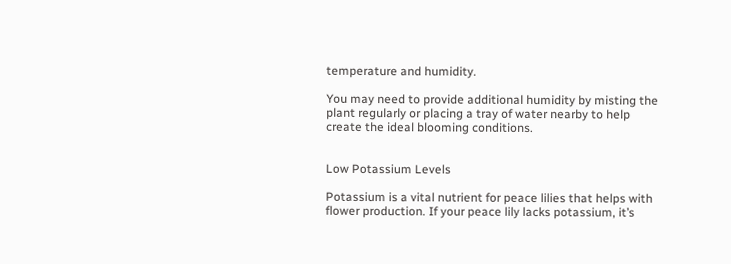temperature and humidity.

You may need to provide additional humidity by misting the plant regularly or placing a tray of water nearby to help create the ideal blooming conditions.


Low Potassium Levels

Potassium is a vital nutrient for peace lilies that helps with flower production. If your peace lily lacks potassium, it’s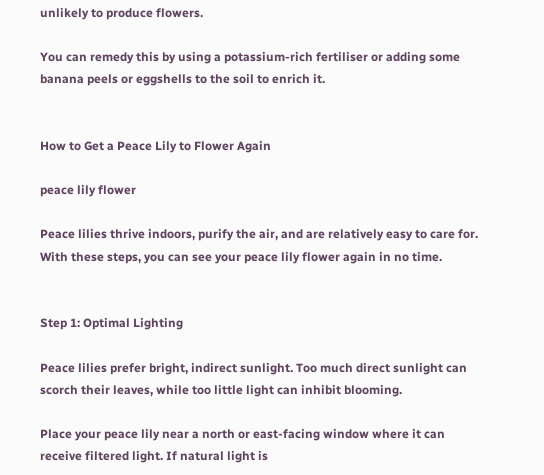unlikely to produce flowers.

You can remedy this by using a potassium-rich fertiliser or adding some banana peels or eggshells to the soil to enrich it.


How to Get a Peace Lily to Flower Again

peace lily flower

Peace lilies thrive indoors, purify the air, and are relatively easy to care for. With these steps, you can see your peace lily flower again in no time.


Step 1: Optimal Lighting

Peace lilies prefer bright, indirect sunlight. Too much direct sunlight can scorch their leaves, while too little light can inhibit blooming.

Place your peace lily near a north or east-facing window where it can receive filtered light. If natural light is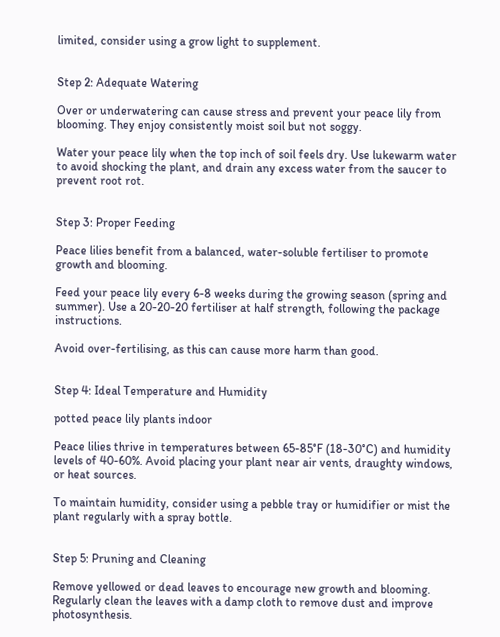limited, consider using a grow light to supplement.


Step 2: Adequate Watering

Over or underwatering can cause stress and prevent your peace lily from blooming. They enjoy consistently moist soil but not soggy.

Water your peace lily when the top inch of soil feels dry. Use lukewarm water to avoid shocking the plant, and drain any excess water from the saucer to prevent root rot.


Step 3: Proper Feeding

Peace lilies benefit from a balanced, water-soluble fertiliser to promote growth and blooming.

Feed your peace lily every 6-8 weeks during the growing season (spring and summer). Use a 20-20-20 fertiliser at half strength, following the package instructions.

Avoid over-fertilising, as this can cause more harm than good.


Step 4: Ideal Temperature and Humidity

potted peace lily plants indoor

Peace lilies thrive in temperatures between 65-85°F (18-30°C) and humidity levels of 40-60%. Avoid placing your plant near air vents, draughty windows, or heat sources.

To maintain humidity, consider using a pebble tray or humidifier or mist the plant regularly with a spray bottle.


Step 5: Pruning and Cleaning

Remove yellowed or dead leaves to encourage new growth and blooming. Regularly clean the leaves with a damp cloth to remove dust and improve photosynthesis.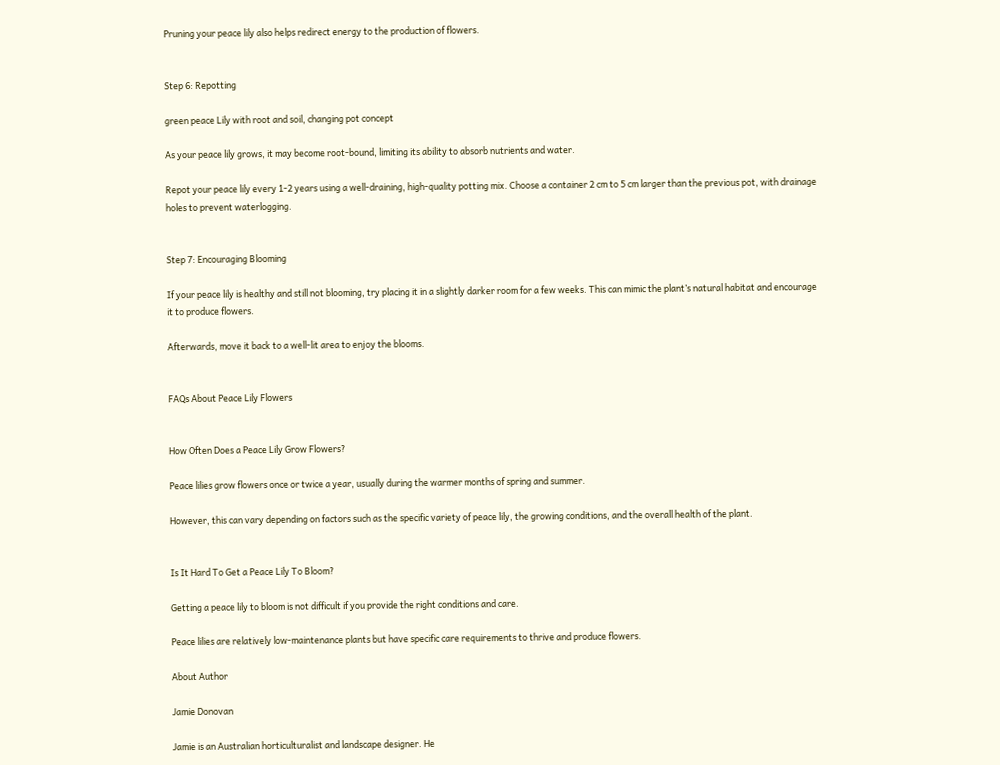Pruning your peace lily also helps redirect energy to the production of flowers.


Step 6: Repotting

green peace Lily with root and soil, changing pot concept

As your peace lily grows, it may become root-bound, limiting its ability to absorb nutrients and water.

Repot your peace lily every 1-2 years using a well-draining, high-quality potting mix. Choose a container 2 cm to 5 cm larger than the previous pot, with drainage holes to prevent waterlogging.


Step 7: Encouraging Blooming

If your peace lily is healthy and still not blooming, try placing it in a slightly darker room for a few weeks. This can mimic the plant’s natural habitat and encourage it to produce flowers.

Afterwards, move it back to a well-lit area to enjoy the blooms.


FAQs About Peace Lily Flowers


How Often Does a Peace Lily Grow Flowers?

Peace lilies grow flowers once or twice a year, usually during the warmer months of spring and summer.

However, this can vary depending on factors such as the specific variety of peace lily, the growing conditions, and the overall health of the plant.


Is It Hard To Get a Peace Lily To Bloom?

Getting a peace lily to bloom is not difficult if you provide the right conditions and care.

Peace lilies are relatively low-maintenance plants but have specific care requirements to thrive and produce flowers.

About Author

Jamie Donovan

Jamie is an Australian horticulturalist and landscape designer. He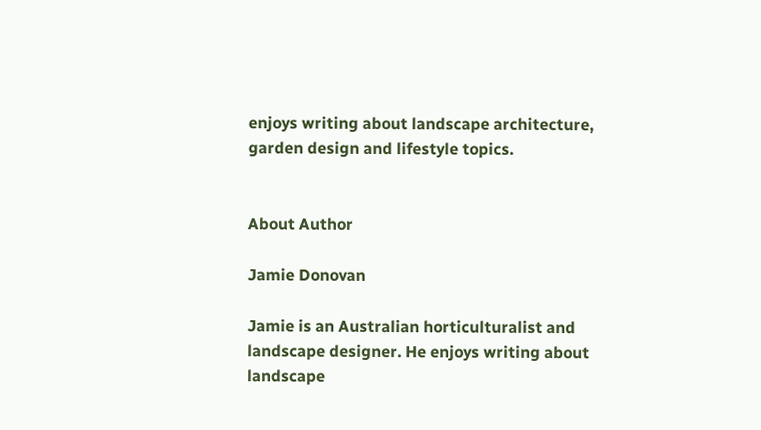enjoys writing about landscape architecture, garden design and lifestyle topics.


About Author

Jamie Donovan

Jamie is an Australian horticulturalist and landscape designer. He enjoys writing about landscape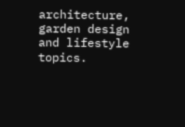architecture, garden design and lifestyle topics.